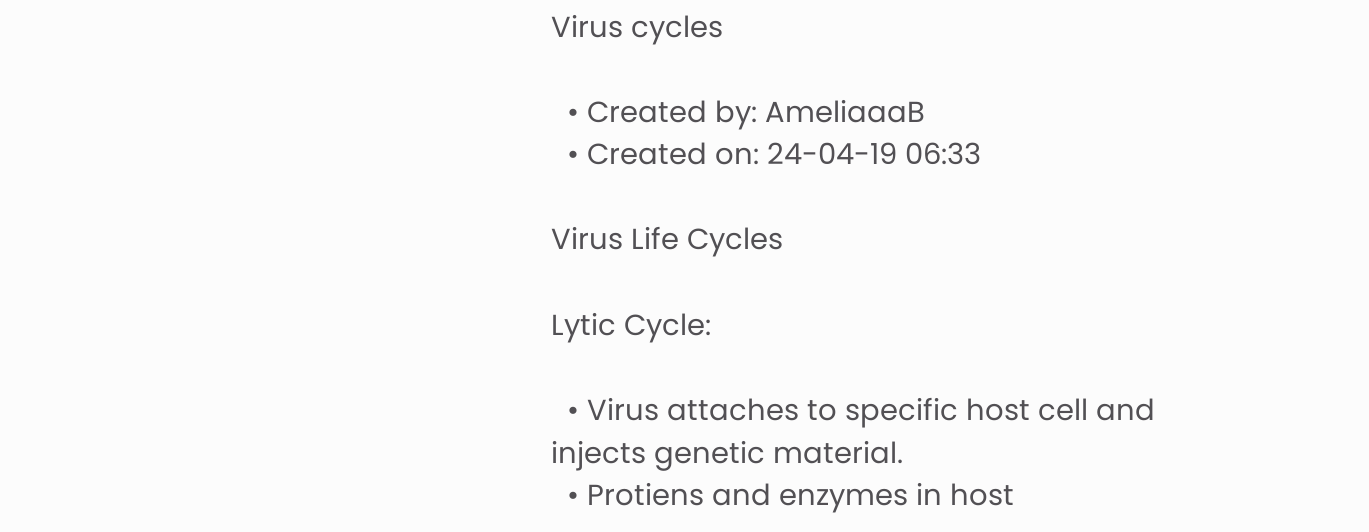Virus cycles

  • Created by: AmeliaaaB
  • Created on: 24-04-19 06:33

Virus Life Cycles

Lytic Cycle:

  • Virus attaches to specific host cell and injects genetic material.
  • Protiens and enzymes in host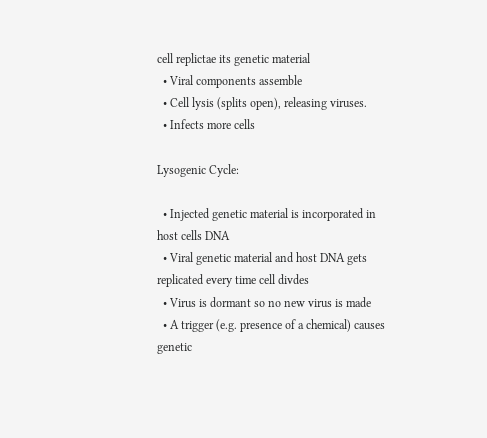cell replictae its genetic material
  • Viral components assemble
  • Cell lysis (splits open), releasing viruses.
  • Infects more cells

Lysogenic Cycle:

  • Injected genetic material is incorporated in host cells DNA
  • Viral genetic material and host DNA gets replicated every time cell divdes
  • Virus is dormant so no new virus is made
  • A trigger (e.g. presence of a chemical) causes genetic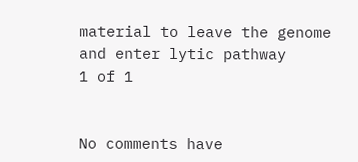material to leave the genome and enter lytic pathway
1 of 1


No comments have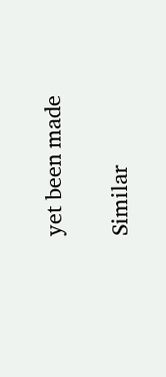yet been made

Similar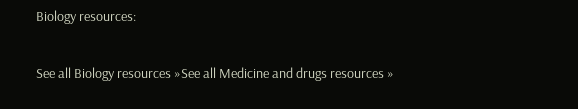Biology resources:

See all Biology resources »See all Medicine and drugs resources »